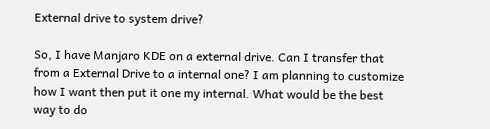External drive to system drive?

So, I have Manjaro KDE on a external drive. Can I transfer that from a External Drive to a internal one? I am planning to customize how I want then put it one my internal. What would be the best way to do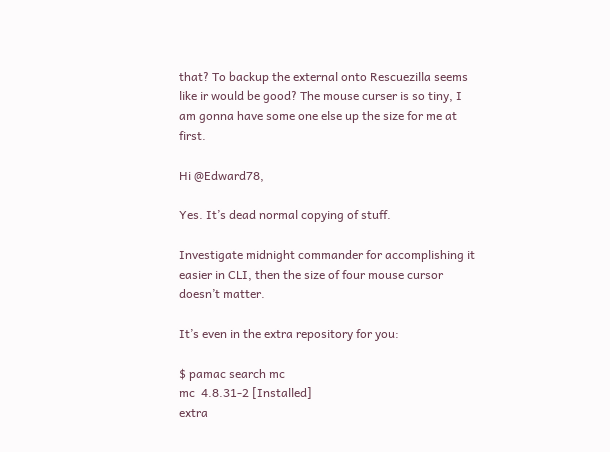that? To backup the external onto Rescuezilla seems like ir would be good? The mouse curser is so tiny, I am gonna have some one else up the size for me at first.

Hi @Edward78,

Yes. It’s dead normal copying of stuff.

Investigate midnight commander for accomplishing it easier in CLI, then the size of four mouse cursor doesn’t matter.

It’s even in the extra repository for you:

$ pamac search mc
mc  4.8.31-2 [Installed]                                                   extra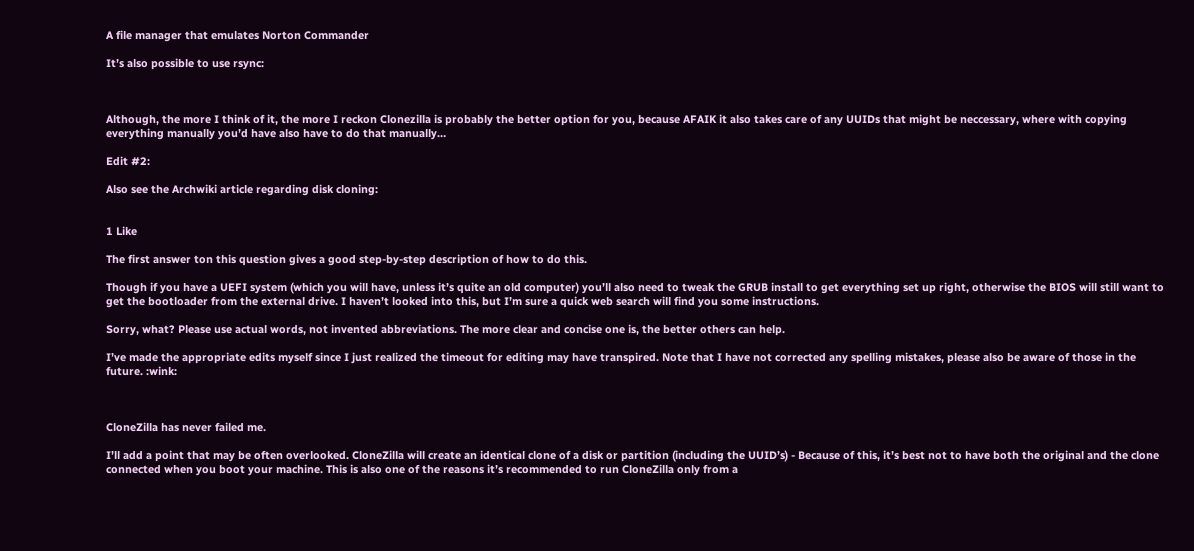A file manager that emulates Norton Commander

It’s also possible to use rsync:



Although, the more I think of it, the more I reckon Clonezilla is probably the better option for you, because AFAIK it also takes care of any UUIDs that might be neccessary, where with copying everything manually you’d have also have to do that manually…

Edit #2:

Also see the Archwiki article regarding disk cloning:


1 Like

The first answer ton this question gives a good step-by-step description of how to do this.

Though if you have a UEFI system (which you will have, unless it’s quite an old computer) you’ll also need to tweak the GRUB install to get everything set up right, otherwise the BIOS will still want to get the bootloader from the external drive. I haven’t looked into this, but I’m sure a quick web search will find you some instructions.

Sorry, what? Please use actual words, not invented abbreviations. The more clear and concise one is, the better others can help.

I’ve made the appropriate edits myself since I just realized the timeout for editing may have transpired. Note that I have not corrected any spelling mistakes, please also be aware of those in the future. :wink:



CloneZilla has never failed me.

I’ll add a point that may be often overlooked. CloneZilla will create an identical clone of a disk or partition (including the UUID’s) - Because of this, it’s best not to have both the original and the clone connected when you boot your machine. This is also one of the reasons it’s recommended to run CloneZilla only from a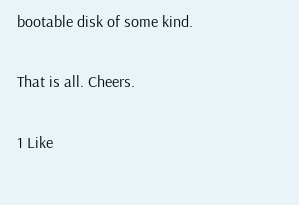bootable disk of some kind.

That is all. Cheers.

1 Like